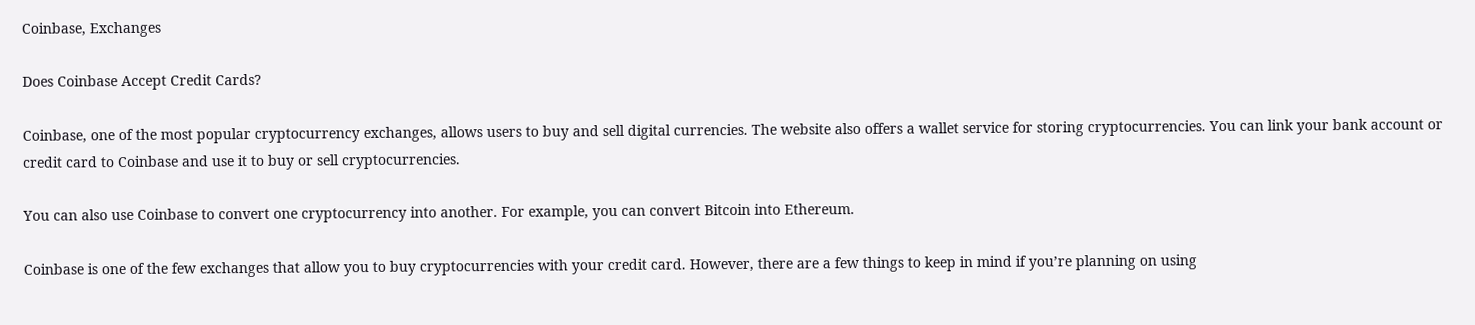Coinbase, Exchanges

Does Coinbase Accept Credit Cards?

Coinbase, one of the most popular cryptocurrency exchanges, allows users to buy and sell digital currencies. The website also offers a wallet service for storing cryptocurrencies. You can link your bank account or credit card to Coinbase and use it to buy or sell cryptocurrencies.

You can also use Coinbase to convert one cryptocurrency into another. For example, you can convert Bitcoin into Ethereum.

Coinbase is one of the few exchanges that allow you to buy cryptocurrencies with your credit card. However, there are a few things to keep in mind if you’re planning on using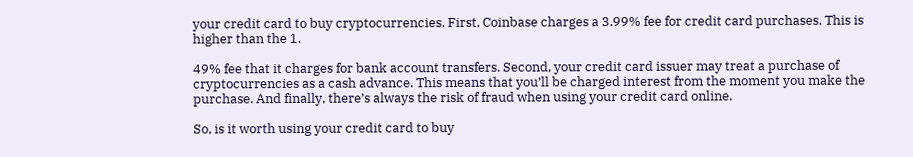your credit card to buy cryptocurrencies. First, Coinbase charges a 3.99% fee for credit card purchases. This is higher than the 1.

49% fee that it charges for bank account transfers. Second, your credit card issuer may treat a purchase of cryptocurrencies as a cash advance. This means that you’ll be charged interest from the moment you make the purchase. And finally, there’s always the risk of fraud when using your credit card online.

So, is it worth using your credit card to buy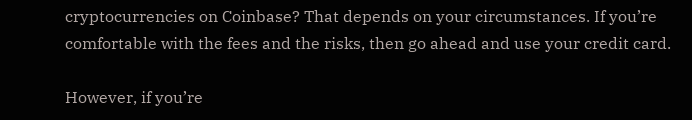cryptocurrencies on Coinbase? That depends on your circumstances. If you’re comfortable with the fees and the risks, then go ahead and use your credit card.

However, if you’re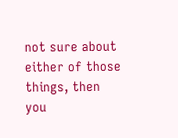not sure about either of those things, then you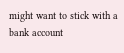might want to stick with a bank account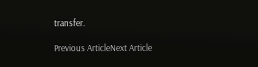transfer.

Previous ArticleNext Article